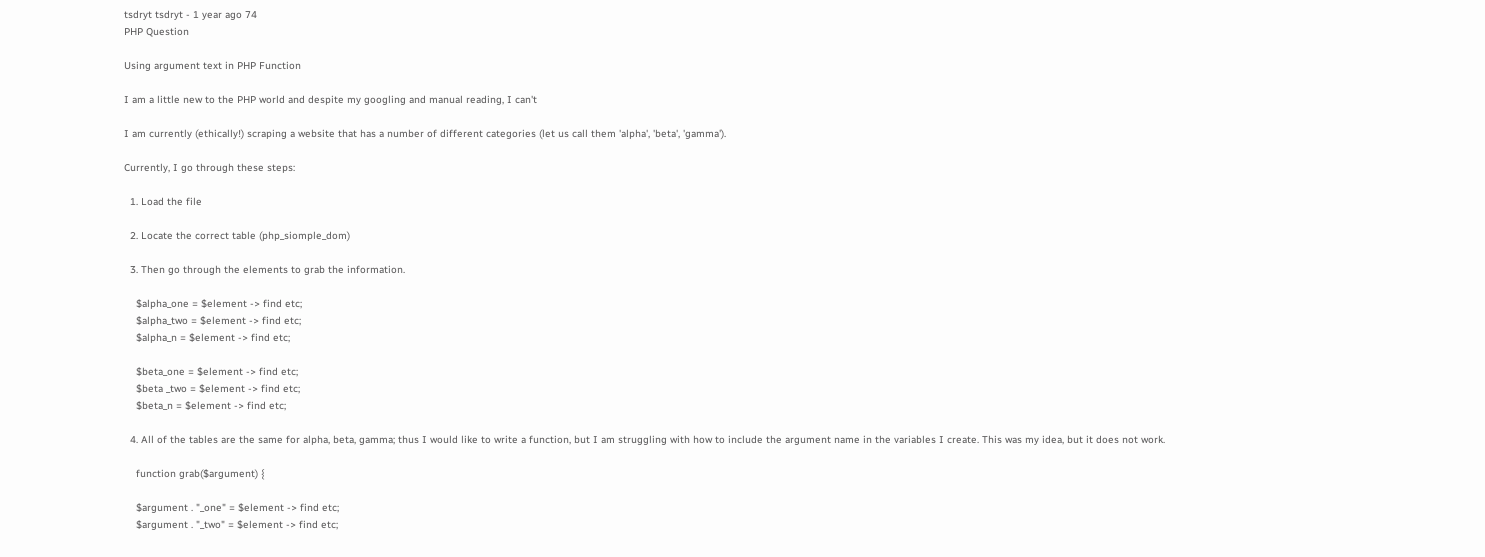tsdryt tsdryt - 1 year ago 74
PHP Question

Using argument text in PHP Function

I am a little new to the PHP world and despite my googling and manual reading, I can't

I am currently (ethically!) scraping a website that has a number of different categories (let us call them 'alpha', 'beta', 'gamma').

Currently, I go through these steps:

  1. Load the file

  2. Locate the correct table (php_siomple_dom)

  3. Then go through the elements to grab the information.

    $alpha_one = $element -> find etc;
    $alpha_two = $element -> find etc;
    $alpha_n = $element -> find etc;

    $beta_one = $element -> find etc;
    $beta _two = $element -> find etc;
    $beta_n = $element -> find etc;

  4. All of the tables are the same for alpha, beta, gamma; thus I would like to write a function, but I am struggling with how to include the argument name in the variables I create. This was my idea, but it does not work.

    function grab($argument) {

    $argument . "_one" = $element -> find etc;
    $argument . "_two" = $element -> find etc;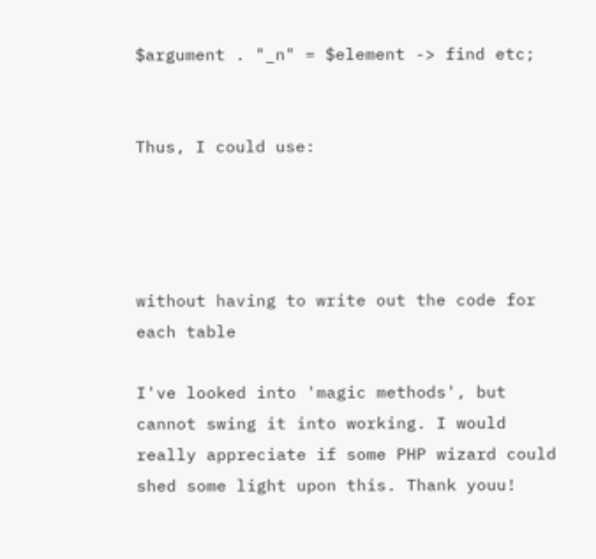$argument . "_n" = $element -> find etc;


Thus, I could use:




without having to write out the code for each table

I've looked into 'magic methods', but cannot swing it into working. I would really appreciate if some PHP wizard could shed some light upon this. Thank youu!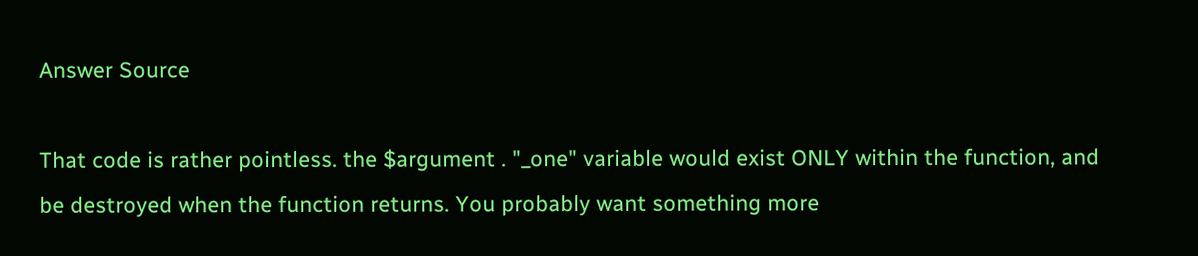Answer Source

That code is rather pointless. the $argument . "_one" variable would exist ONLY within the function, and be destroyed when the function returns. You probably want something more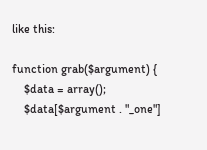like this:

function grab($argument) {
    $data = array();
    $data[$argument . "_one"]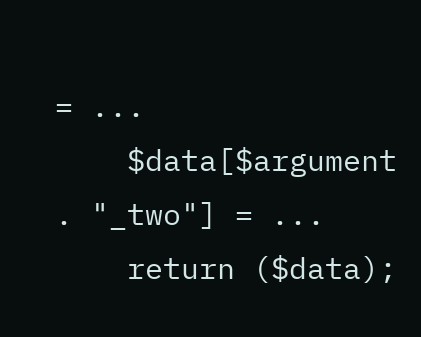= ...
    $data[$argument . "_two"] = ...
    return ($data);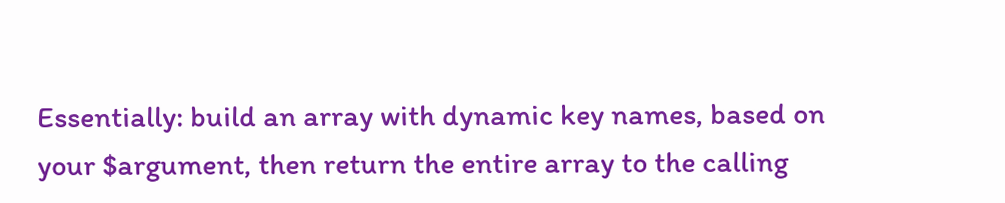Essentially: build an array with dynamic key names, based on your $argument, then return the entire array to the calling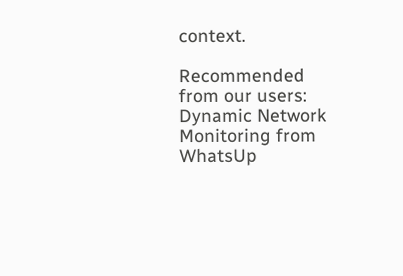context.

Recommended from our users: Dynamic Network Monitoring from WhatsUp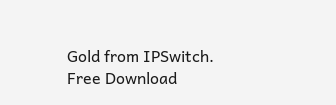Gold from IPSwitch. Free Download